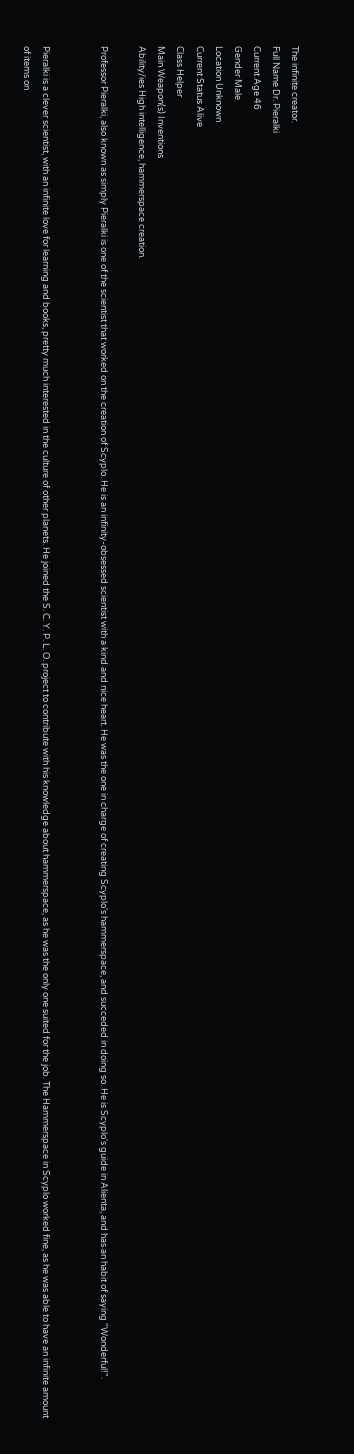The infinite creator.
Full Name Dr. Pieralki
Current Age 46
Gender Male
Location Unknown
Current Status Alive
Class Helper
Main Weapon(s) Inventions
Ability/ies High intelligence, hammerspace creation.

Professor Pieralki, also known as simply Pieralki is one of the scientist that worked on the creation of Scyplo. He is an infinity-obsessed scientist with a kind and nice heart. He was the one in charge of creating Scyplo's hammerspace, and succeded in doing so. He is Scyplo's guide in Alienta, and has an habit of saying "Wonderful!".


Pieralki is a clever scientist, with an infinite love for learning and books, pretty much interested in the culture of other planets. He joined the S. C. Y. P. L. O. project to contribute with his knowledge about hammerspace, as he was the only one suited for the job. The Hammerspace in Scyplo worked fine, as he was able to have an infinite amount of items on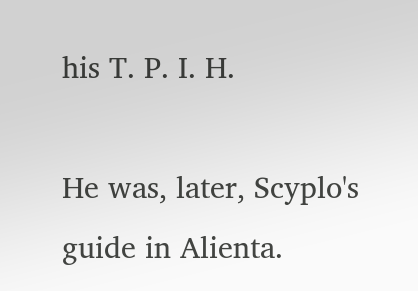his T. P. I. H.

He was, later, Scyplo's guide in Alienta.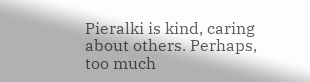Pieralki is kind, caring about others. Perhaps, too much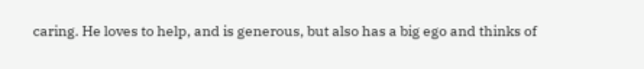caring. He loves to help, and is generous, but also has a big ego and thinks of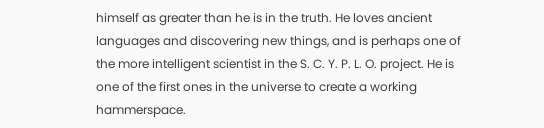himself as greater than he is in the truth. He loves ancient languages and discovering new things, and is perhaps one of the more intelligent scientist in the S. C. Y. P. L. O. project. He is one of the first ones in the universe to create a working hammerspace.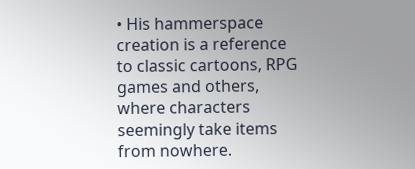• His hammerspace creation is a reference to classic cartoons, RPG games and others, where characters seemingly take items from nowhere.